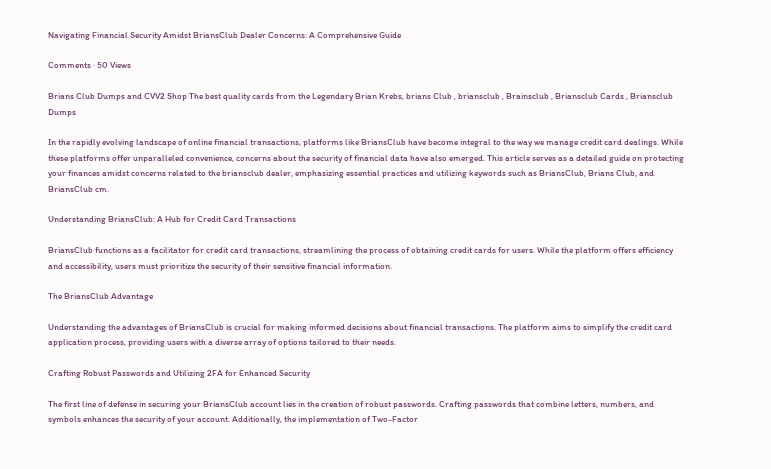Navigating Financial Security Amidst BriansClub Dealer Concerns: A Comprehensive Guide

Comments · 50 Views

Brians Club Dumps and CVV2 Shop The best quality cards from the Legendary Brian Krebs, brians Club , briansclub , Brainsclub , Briansclub Cards , Briansclub Dumps

In the rapidly evolving landscape of online financial transactions, platforms like BriansClub have become integral to the way we manage credit card dealings. While these platforms offer unparalleled convenience, concerns about the security of financial data have also emerged. This article serves as a detailed guide on protecting your finances amidst concerns related to the briansclub dealer, emphasizing essential practices and utilizing keywords such as BriansClub, Brians Club, and BriansClub cm.

Understanding BriansClub: A Hub for Credit Card Transactions

BriansClub functions as a facilitator for credit card transactions, streamlining the process of obtaining credit cards for users. While the platform offers efficiency and accessibility, users must prioritize the security of their sensitive financial information.

The BriansClub Advantage

Understanding the advantages of BriansClub is crucial for making informed decisions about financial transactions. The platform aims to simplify the credit card application process, providing users with a diverse array of options tailored to their needs.

Crafting Robust Passwords and Utilizing 2FA for Enhanced Security

The first line of defense in securing your BriansClub account lies in the creation of robust passwords. Crafting passwords that combine letters, numbers, and symbols enhances the security of your account. Additionally, the implementation of Two-Factor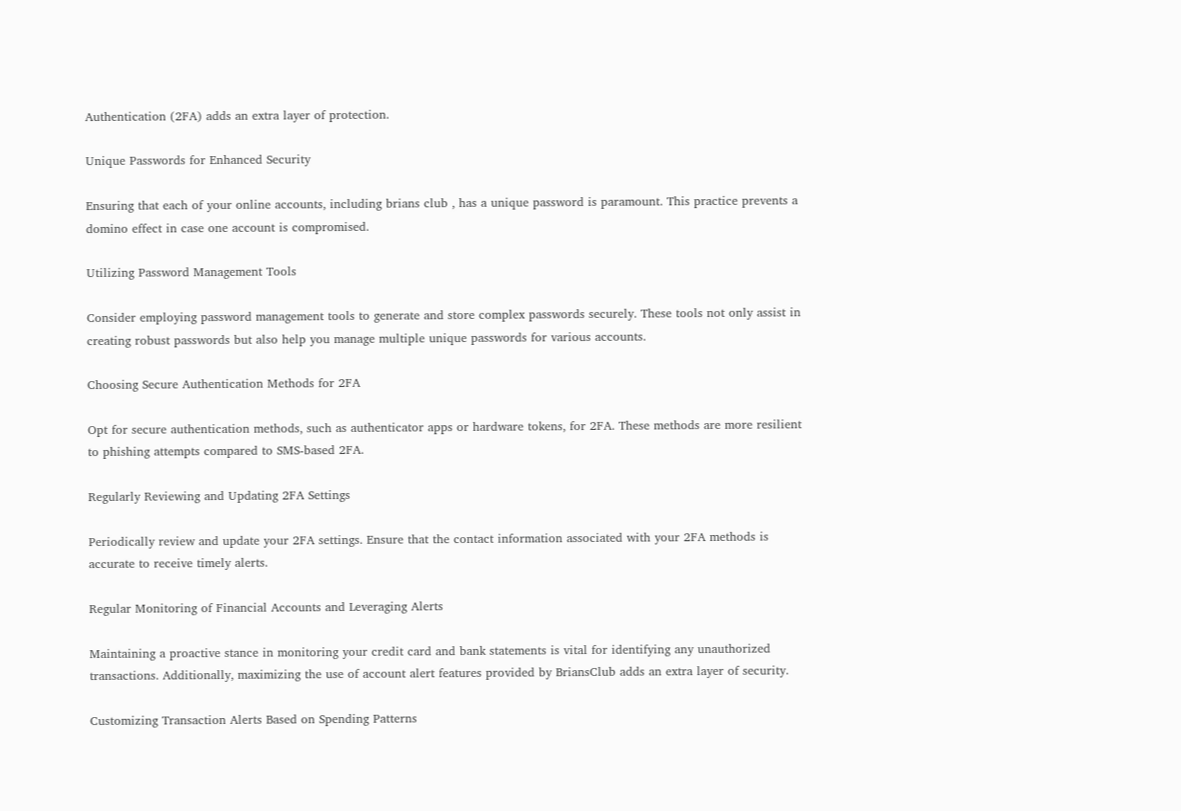Authentication (2FA) adds an extra layer of protection.

Unique Passwords for Enhanced Security

Ensuring that each of your online accounts, including brians club , has a unique password is paramount. This practice prevents a domino effect in case one account is compromised.

Utilizing Password Management Tools

Consider employing password management tools to generate and store complex passwords securely. These tools not only assist in creating robust passwords but also help you manage multiple unique passwords for various accounts.

Choosing Secure Authentication Methods for 2FA

Opt for secure authentication methods, such as authenticator apps or hardware tokens, for 2FA. These methods are more resilient to phishing attempts compared to SMS-based 2FA.

Regularly Reviewing and Updating 2FA Settings

Periodically review and update your 2FA settings. Ensure that the contact information associated with your 2FA methods is accurate to receive timely alerts.

Regular Monitoring of Financial Accounts and Leveraging Alerts

Maintaining a proactive stance in monitoring your credit card and bank statements is vital for identifying any unauthorized transactions. Additionally, maximizing the use of account alert features provided by BriansClub adds an extra layer of security.

Customizing Transaction Alerts Based on Spending Patterns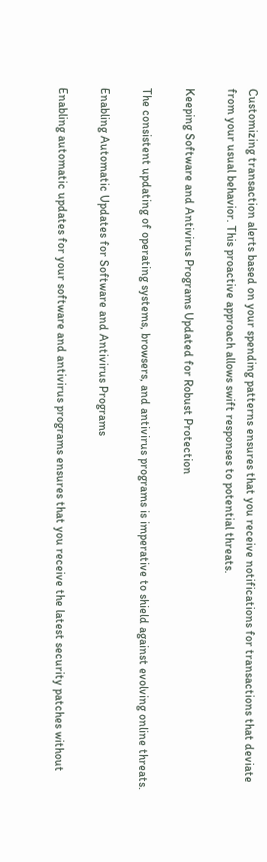Customizing transaction alerts based on your spending patterns ensures that you receive notifications for transactions that deviate from your usual behavior. This proactive approach allows swift responses to potential threats.

Keeping Software and Antivirus Programs Updated for Robust Protection

The consistent updating of operating systems, browsers, and antivirus programs is imperative to shield against evolving online threats.

Enabling Automatic Updates for Software and Antivirus Programs

Enabling automatic updates for your software and antivirus programs ensures that you receive the latest security patches without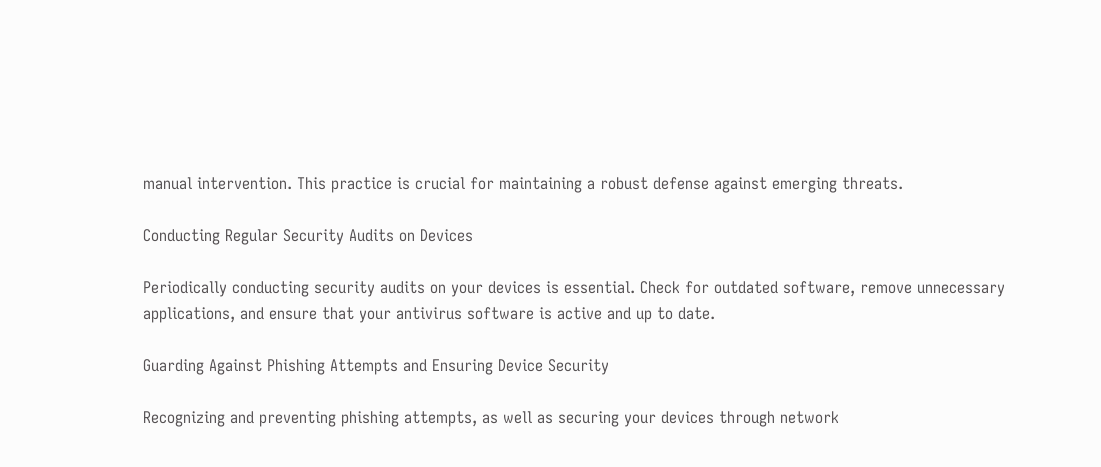manual intervention. This practice is crucial for maintaining a robust defense against emerging threats.

Conducting Regular Security Audits on Devices

Periodically conducting security audits on your devices is essential. Check for outdated software, remove unnecessary applications, and ensure that your antivirus software is active and up to date.

Guarding Against Phishing Attempts and Ensuring Device Security

Recognizing and preventing phishing attempts, as well as securing your devices through network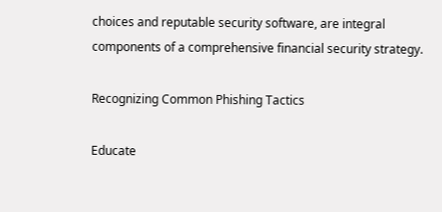choices and reputable security software, are integral components of a comprehensive financial security strategy.

Recognizing Common Phishing Tactics

Educate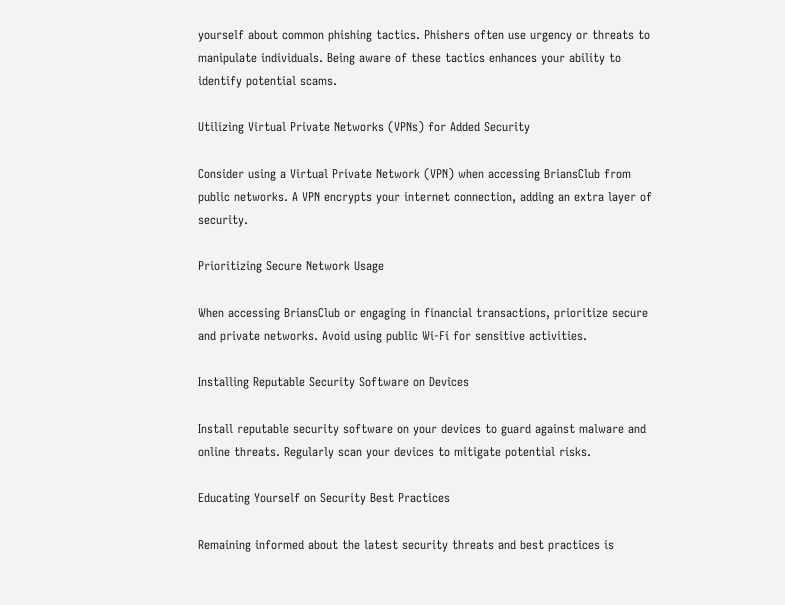yourself about common phishing tactics. Phishers often use urgency or threats to manipulate individuals. Being aware of these tactics enhances your ability to identify potential scams.

Utilizing Virtual Private Networks (VPNs) for Added Security

Consider using a Virtual Private Network (VPN) when accessing BriansClub from public networks. A VPN encrypts your internet connection, adding an extra layer of security.

Prioritizing Secure Network Usage

When accessing BriansClub or engaging in financial transactions, prioritize secure and private networks. Avoid using public Wi-Fi for sensitive activities.

Installing Reputable Security Software on Devices

Install reputable security software on your devices to guard against malware and online threats. Regularly scan your devices to mitigate potential risks.

Educating Yourself on Security Best Practices

Remaining informed about the latest security threats and best practices is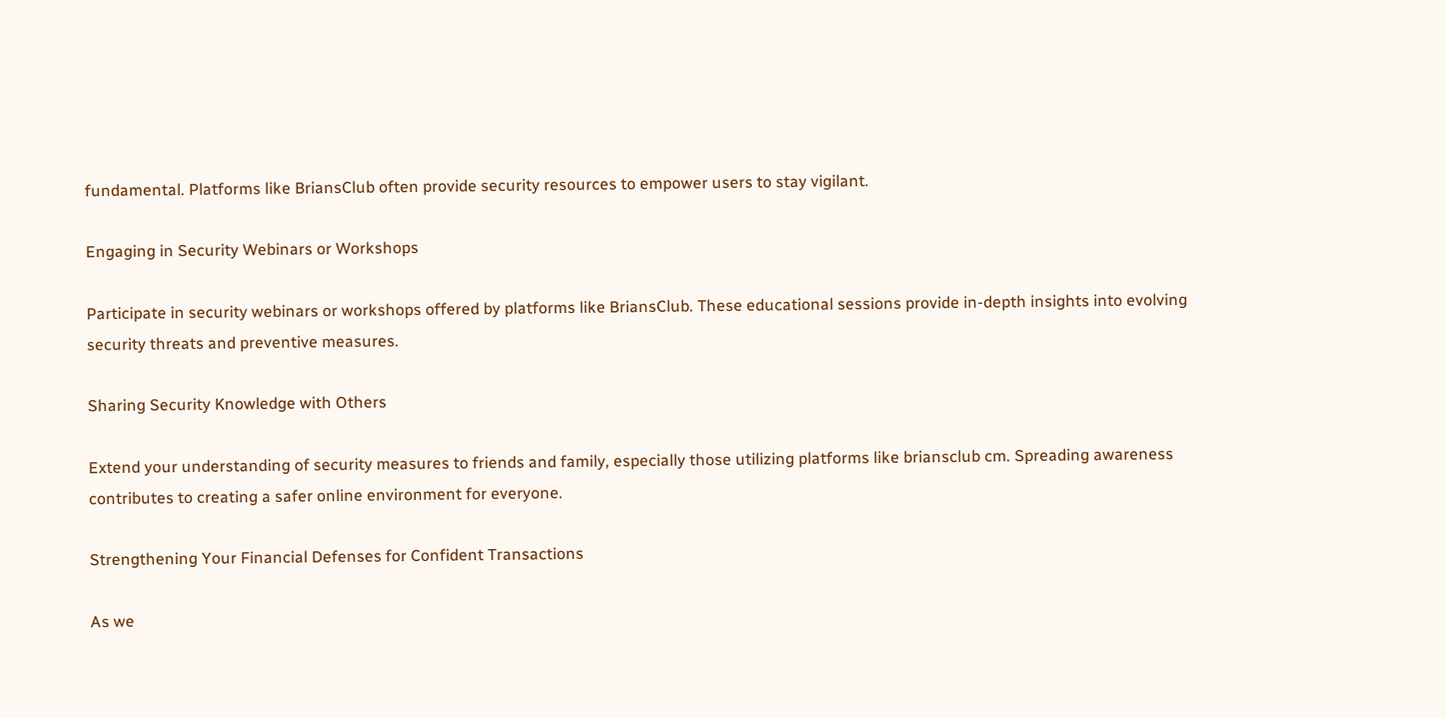fundamental. Platforms like BriansClub often provide security resources to empower users to stay vigilant.

Engaging in Security Webinars or Workshops

Participate in security webinars or workshops offered by platforms like BriansClub. These educational sessions provide in-depth insights into evolving security threats and preventive measures.

Sharing Security Knowledge with Others

Extend your understanding of security measures to friends and family, especially those utilizing platforms like briansclub cm. Spreading awareness contributes to creating a safer online environment for everyone.

Strengthening Your Financial Defenses for Confident Transactions

As we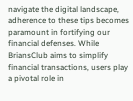navigate the digital landscape, adherence to these tips becomes paramount in fortifying our financial defenses. While BriansClub aims to simplify financial transactions, users play a pivotal role in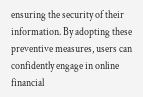ensuring the security of their information. By adopting these preventive measures, users can confidently engage in online financial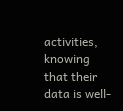activities, knowing that their data is well-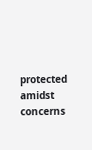protected amidst concerns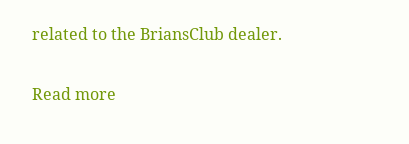related to the BriansClub dealer.

Read more